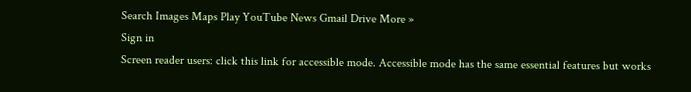Search Images Maps Play YouTube News Gmail Drive More »
Sign in
Screen reader users: click this link for accessible mode. Accessible mode has the same essential features but works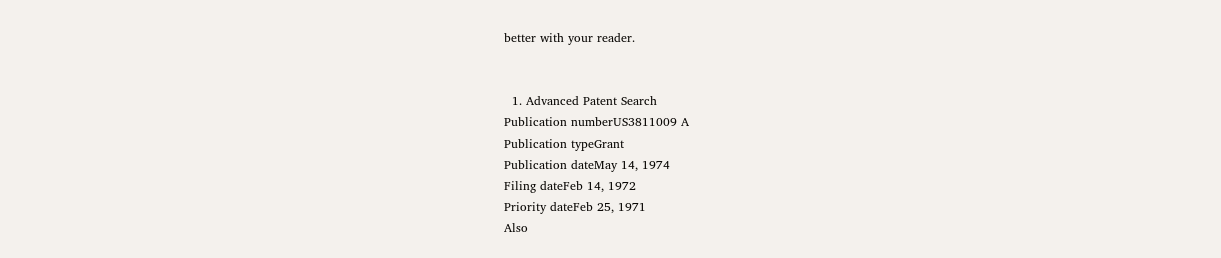better with your reader.


  1. Advanced Patent Search
Publication numberUS3811009 A
Publication typeGrant
Publication dateMay 14, 1974
Filing dateFeb 14, 1972
Priority dateFeb 25, 1971
Also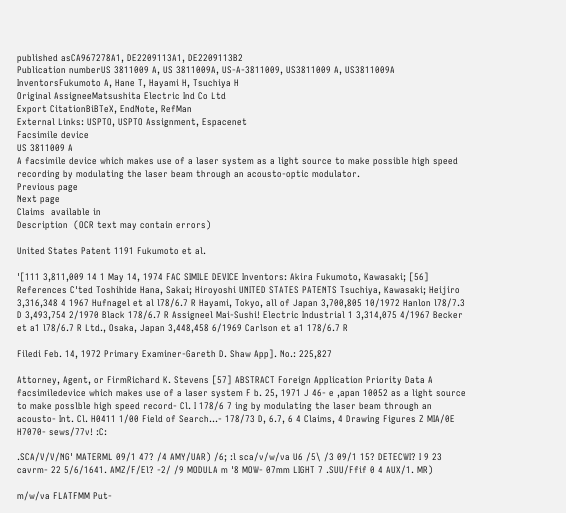published asCA967278A1, DE2209113A1, DE2209113B2
Publication numberUS 3811009 A, US 3811009A, US-A-3811009, US3811009 A, US3811009A
InventorsFukumoto A, Hane T, Hayami H, Tsuchiya H
Original AssigneeMatsushita Electric Ind Co Ltd
Export CitationBiBTeX, EndNote, RefMan
External Links: USPTO, USPTO Assignment, Espacenet
Facsimile device
US 3811009 A
A facsimile device which makes use of a laser system as a light source to make possible high speed recording by modulating the laser beam through an acousto-optic modulator.
Previous page
Next page
Claims  available in
Description  (OCR text may contain errors)

United States Patent 1191 Fukumoto et al.

'[111 3,811,009 14 1 May 14, 1974 FAC SIMILE DEVICE Inventors: Akira Fukumoto, Kawasaki; [56] References C'ted Toshihide Hana, Sakai; Hiroyoshi UNITED STATES PATENTS Tsuchiya, Kawasaki; Heijiro 3,316,348 4 1967 Hufnagel et al l78/6.7 R Hayami, Tokyo, all of Japan 3,700,805 10/1972 Hanlon l78/7.3 D 3,493,754 2/1970 Black 178/6.7 R Assigneel Mai-Sushi! Electric Industrial 1 3,314,075 4/1967 Becker et a1 l78/6.7 R Ltd., Osaka, Japan 3,448,458 6/1969 Carlson et a1 178/6.7 R

Filedi Feb. 14, 1972 Primary Examiner-Gareth D. Shaw App]. No.: 225,827

Attorney, Agent, or FirmRichard K. Stevens [57] ABSTRACT Foreign Application Priority Data A facsimiledevice which makes use of a laser system F b. 25, 1971 J 46- e ,apan 10052 as a light source to make posslble high speed record- Cl. I 178/6 7 ing by modulating the laser beam through an acousto- Int. Cl. H0411 1/00 Field of Search...- 178/73 D, 6.7, 6 4 Claims, 4 Drawing Figures Z MIA/0E H7070- sews/77v! :C:

.SCA/V/V/NG' MATERML 09/1 47? /4 AMY/UAR) /6; :l sca/v/w/va U6 /5\ /3 09/1 15? DETECWI? I 9 23 cavrm- 22 5/6/1641. AMZ/F/El? -2/ /9 MODULA m '8 MOW- 07mm LIGHT 7 .SUU/Ffif 0 4 AUX/1. MR)

m/w/va FLATFMM Put-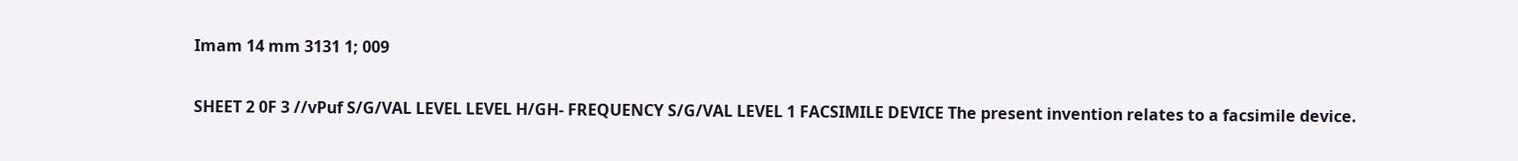Imam 14 mm 3131 1; 009

SHEET 2 0F 3 //vPuf S/G/VAL LEVEL LEVEL H/GH- FREQUENCY S/G/VAL LEVEL 1 FACSIMILE DEVICE The present invention relates to a facsimile device.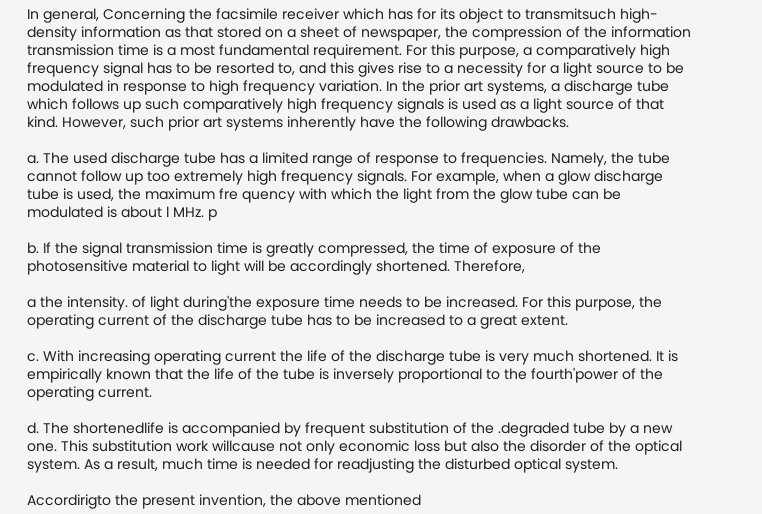In general, Concerning the facsimile receiver which has for its object to transmitsuch high-density information as that stored on a sheet of newspaper, the compression of the information transmission time is a most fundamental requirement. For this purpose, a comparatively high frequency signal has to be resorted to, and this gives rise to a necessity for a light source to be modulated in response to high frequency variation. In the prior art systems, a discharge tube which follows up such comparatively high frequency signals is used as a light source of that kind. However, such prior art systems inherently have the following drawbacks.

a. The used discharge tube has a limited range of response to frequencies. Namely, the tube cannot follow up too extremely high frequency signals. For example, when a glow discharge tube is used, the maximum fre quency with which the light from the glow tube can be modulated is about l MHz. p

b. If the signal transmission time is greatly compressed, the time of exposure of the photosensitive material to light will be accordingly shortened. Therefore,

a the intensity. of light during'the exposure time needs to be increased. For this purpose, the operating current of the discharge tube has to be increased to a great extent.

c. With increasing operating current the life of the discharge tube is very much shortened. It is empirically known that the life of the tube is inversely proportional to the fourth'power of the operating current.

d. The shortenedlife is accompanied by frequent substitution of the .degraded tube by a new one. This substitution work willcause not only economic loss but also the disorder of the optical system. As a result, much time is needed for readjusting the disturbed optical system.

Accordirigto the present invention, the above mentioned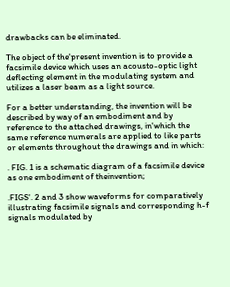drawbacks can be eliminated.

The object of the'present invention is to provide a facsimile device which uses an acousto-optic light deflecting element in the modulating system and utilizes a laser beam as a light source.

For a better understanding, the invention will be described by way of an embodiment and by reference to the attached drawings, in'which the same reference numerals are applied to like parts or elements throughout the drawings and in which:

. FIG. 1 is a schematic diagram of a facsimile device as one embodiment of theinvention;

.FIGS'. 2 and 3 show waveforms for comparatively illustrating facsimile signals and corresponding h-f signals modulated by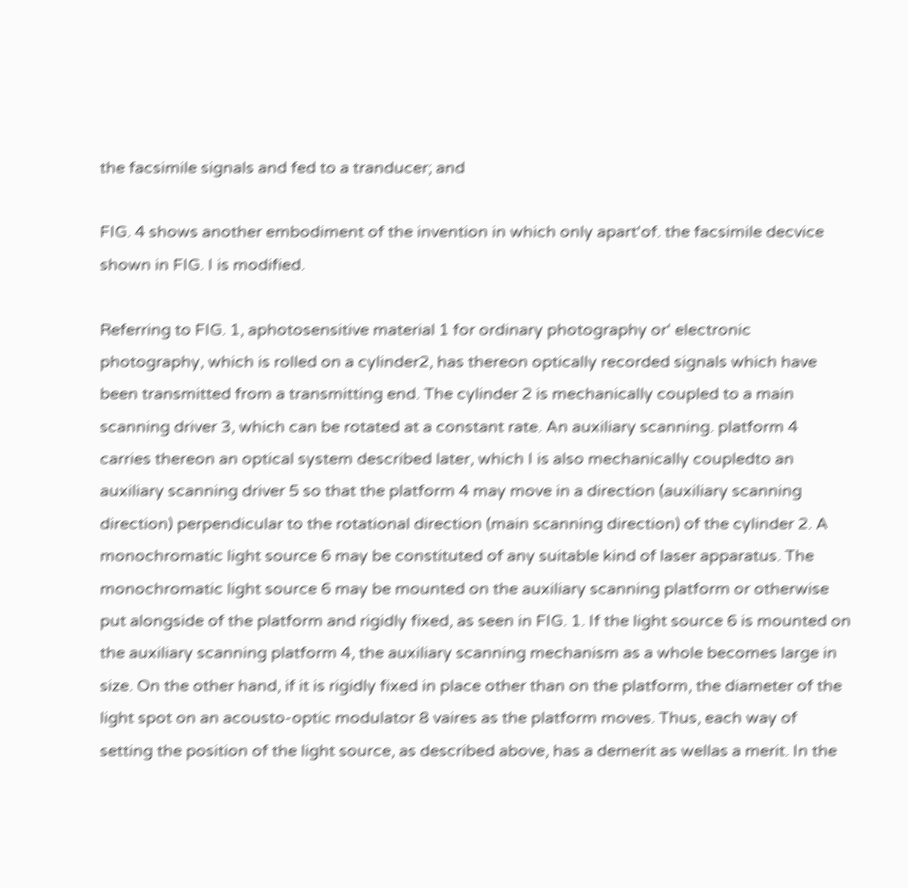the facsimile signals and fed to a tranducer; and

FIG. 4 shows another embodiment of the invention in which only apart'of. the facsimile decvice shown in FIG. I is modified.

Referring to FIG. 1, aphotosensitive material 1 for ordinary photography or' electronic photography, which is rolled on a cylinder2, has thereon optically recorded signals which have been transmitted from a transmitting end. The cylinder 2 is mechanically coupled to a main scanning driver 3, which can be rotated at a constant rate. An auxiliary scanning. platform 4 carries thereon an optical system described later, which I is also mechanically coupledto an auxiliary scanning driver 5 so that the platform 4 may move in a direction (auxiliary scanning direction) perpendicular to the rotational direction (main scanning direction) of the cylinder 2. A monochromatic light source 6 may be constituted of any suitable kind of laser apparatus. The monochromatic light source 6 may be mounted on the auxiliary scanning platform or otherwise put alongside of the platform and rigidly fixed, as seen in FIG. 1. If the light source 6 is mounted on the auxiliary scanning platform 4, the auxiliary scanning mechanism as a whole becomes large in size. On the other hand, if it is rigidly fixed in place other than on the platform, the diameter of the light spot on an acousto-optic modulator 8 vaires as the platform moves. Thus, each way of setting the position of the light source, as described above, has a demerit as wellas a merit. In the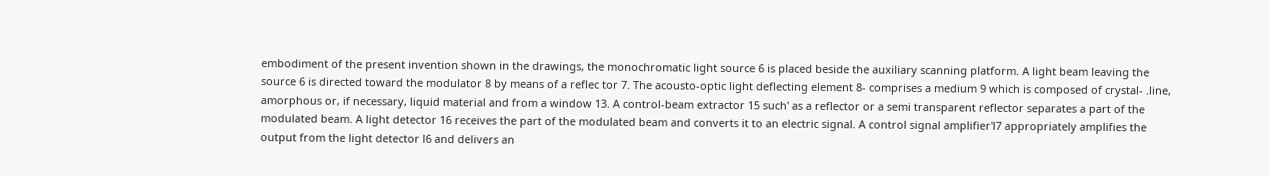embodiment of the present invention shown in the drawings, the monochromatic light source 6 is placed beside the auxiliary scanning platform. A light beam leaving the source 6 is directed toward the modulator 8 by means of a reflec tor 7. The acousto-optic light deflecting element 8- comprises a medium 9 which is composed of crystal- .line, amorphous or, if necessary, liquid material and from a window 13. A control-beam extractor 15 such' as a reflector or a semi transparent reflector separates a part of the modulated beam. A light detector 16 receives the part of the modulated beam and converts it to an electric signal. A control signal amplifier'l7 appropriately amplifies the output from the light detector l6 and delivers an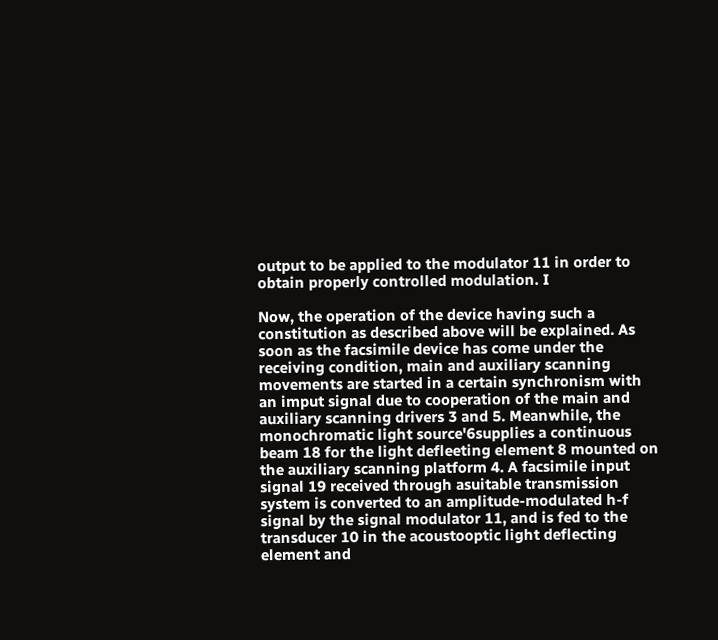output to be applied to the modulator 11 in order to obtain properly controlled modulation. I

Now, the operation of the device having such a constitution as described above will be explained. As soon as the facsimile device has come under the receiving condition, main and auxiliary scanning movements are started in a certain synchronism with an imput signal due to cooperation of the main and auxiliary scanning drivers 3 and 5. Meanwhile, the monochromatic light source'6supplies a continuous beam 18 for the light defleeting element 8 mounted on the auxiliary scanning platform 4. A facsimile input signal 19 received through asuitable transmission system is converted to an amplitude-modulated h-f signal by the signal modulator 11, and is fed to the transducer 10 in the acoustooptic light deflecting element and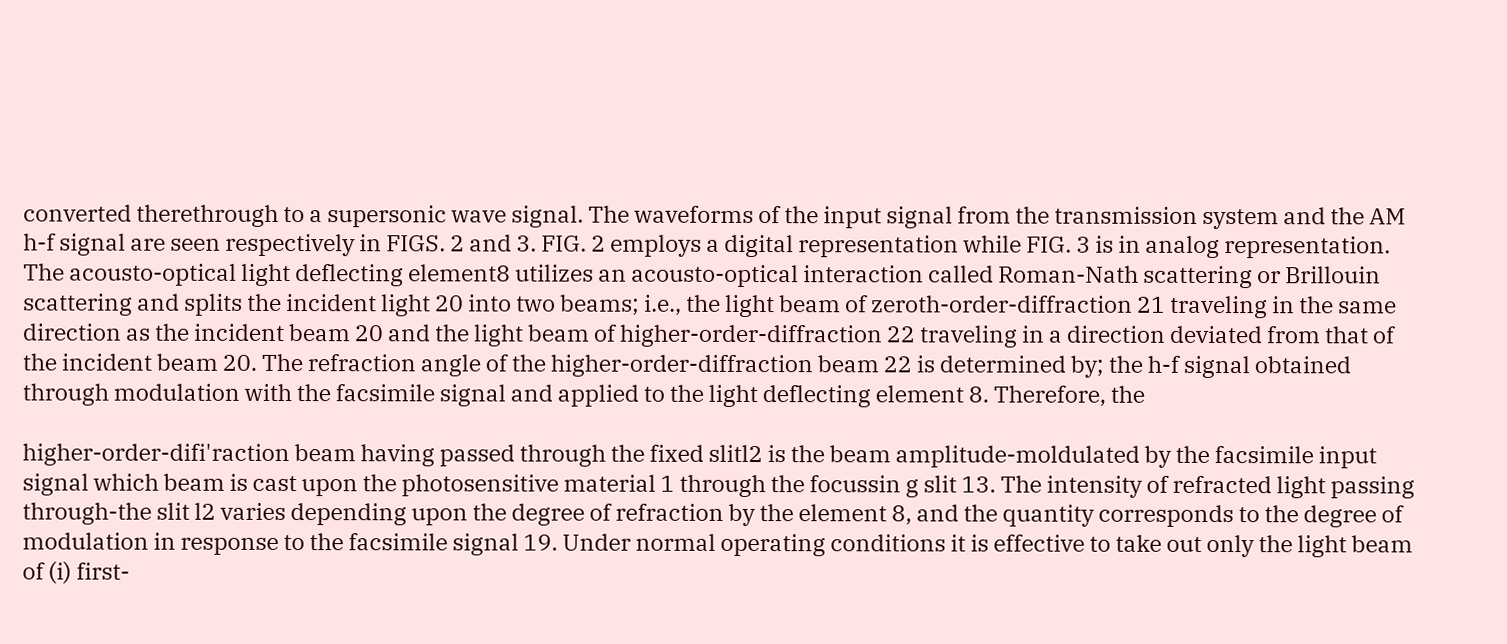converted therethrough to a supersonic wave signal. The waveforms of the input signal from the transmission system and the AM h-f signal are seen respectively in FIGS. 2 and 3. FIG. 2 employs a digital representation while FIG. 3 is in analog representation. The acousto-optical light deflecting element8 utilizes an acousto-optical interaction called Roman-Nath scattering or Brillouin scattering and splits the incident light 20 into two beams; i.e., the light beam of zeroth-order-diffraction 21 traveling in the same direction as the incident beam 20 and the light beam of higher-order-diffraction 22 traveling in a direction deviated from that of the incident beam 20. The refraction angle of the higher-order-diffraction beam 22 is determined by; the h-f signal obtained through modulation with the facsimile signal and applied to the light deflecting element 8. Therefore, the

higher-order-difi'raction beam having passed through the fixed slitl2 is the beam amplitude-moldulated by the facsimile input signal which beam is cast upon the photosensitive material 1 through the focussin g slit 13. The intensity of refracted light passing through-the slit l2 varies depending upon the degree of refraction by the element 8, and the quantity corresponds to the degree of modulation in response to the facsimile signal 19. Under normal operating conditions it is effective to take out only the light beam of (i) first-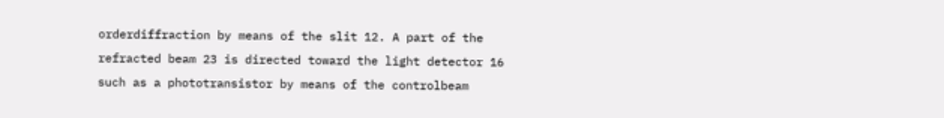orderdiffraction by means of the slit 12. A part of the refracted beam 23 is directed toward the light detector 16 such as a phototransistor by means of the controlbeam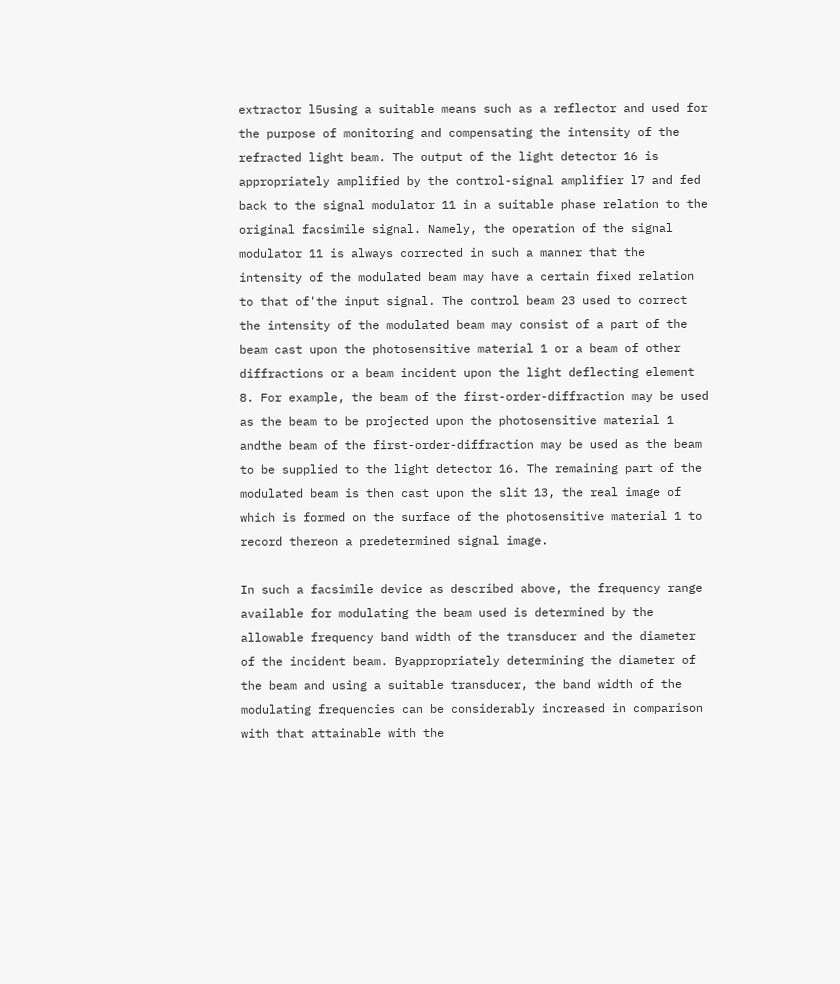extractor l5using a suitable means such as a reflector and used for the purpose of monitoring and compensating the intensity of the refracted light beam. The output of the light detector 16 is appropriately amplified by the control-signal amplifier l7 and fed back to the signal modulator 11 in a suitable phase relation to the original facsimile signal. Namely, the operation of the signal modulator 11 is always corrected in such a manner that the intensity of the modulated beam may have a certain fixed relation to that of'the input signal. The control beam 23 used to correct the intensity of the modulated beam may consist of a part of the beam cast upon the photosensitive material 1 or a beam of other diffractions or a beam incident upon the light deflecting element 8. For example, the beam of the first-order-diffraction may be used as the beam to be projected upon the photosensitive material 1 andthe beam of the first-order-diffraction may be used as the beam to be supplied to the light detector 16. The remaining part of the modulated beam is then cast upon the slit 13, the real image of which is formed on the surface of the photosensitive material 1 to record thereon a predetermined signal image.

In such a facsimile device as described above, the frequency range available for modulating the beam used is determined by the allowable frequency band width of the transducer and the diameter of the incident beam. Byappropriately determining the diameter of the beam and using a suitable transducer, the band width of the modulating frequencies can be considerably increased in comparison with that attainable with the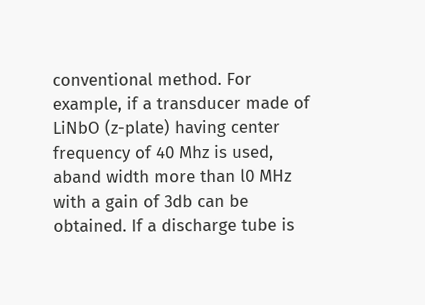conventional method. For example, if a transducer made of LiNbO (z-plate) having center frequency of 40 Mhz is used, aband width more than l0 MHz with a gain of 3db can be obtained. If a discharge tube is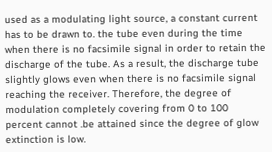used as a modulating light source, a constant current has to be drawn to. the tube even during the time when there is no facsimile signal in order to retain the discharge of the tube. As a result, the discharge tube slightly glows even when there is no facsimile signal reaching the receiver. Therefore, the degree of modulation completely covering from 0 to 100 percent cannot .be attained since the degree of glow extinction is low.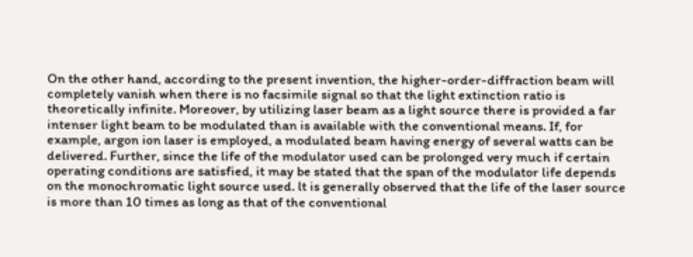On the other hand, according to the present invention, the higher-order-diffraction beam will completely vanish when there is no facsimile signal so that the light extinction ratio is theoretically infinite. Moreover, by utilizing laser beam as a light source there is provided a far intenser light beam to be modulated than is available with the conventional means. If, for example, argon ion laser is employed, a modulated beam having energy of several watts can be delivered. Further, since the life of the modulator used can be prolonged very much if certain operating conditions are satisfied, it may be stated that the span of the modulator life depends on the monochromatic light source used. lt is generally observed that the life of the laser source is more than 10 times as long as that of the conventional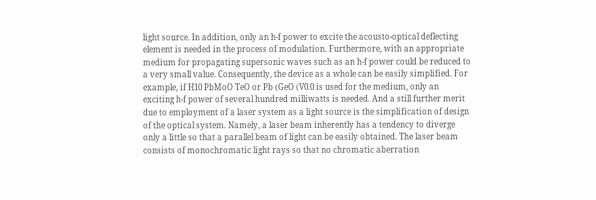light source. In addition, only an h-f power to excite the acousto-optical deflecting element is needed in the process of modulation. Furthermore, with an appropriate medium for propagating supersonic waves such as an h-f power could be reduced to a very small value. Consequently, the device as a whole can be easily simplified. For example, if H10 PbMoO TeO or Pb (GeO (V0.0 is used for the medium, only an exciting h-f power of several hundred milliwatts is needed. And a still further merit due to employment of a laser system as a light source is the simplification of design of the optical system. Namely, a laser beam inherently has a tendency to diverge only a little so that a parallel beam of light can be easily obtained. The laser beam consists of monochromatic light rays so that no chromatic aberration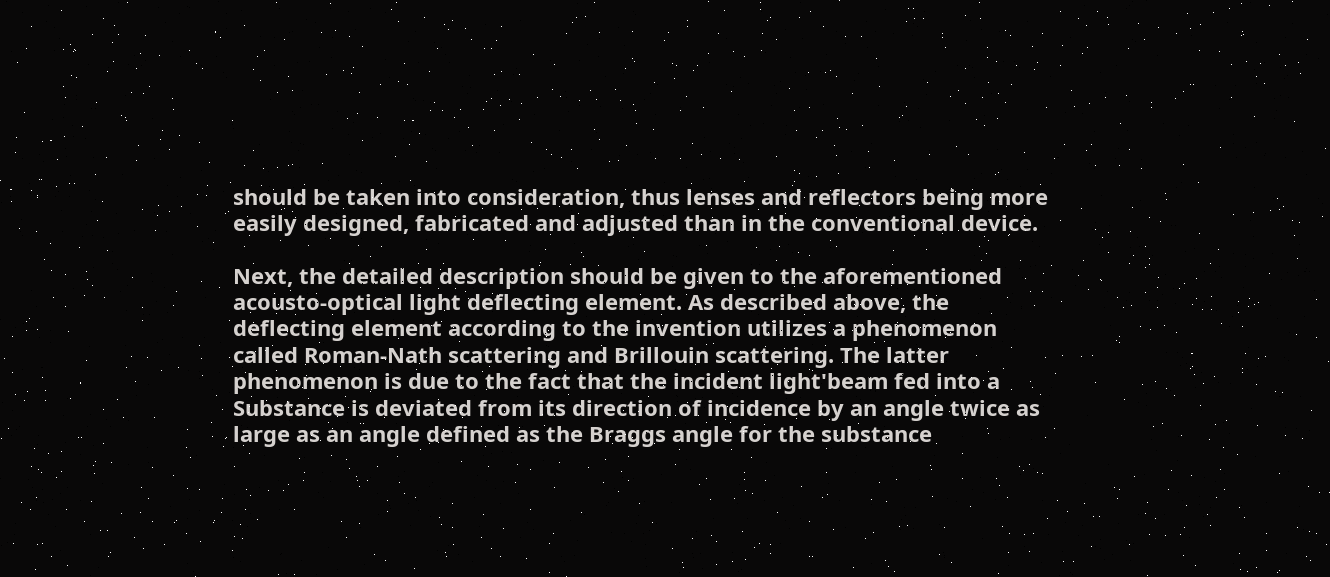should be taken into consideration, thus lenses and reflectors being more easily designed, fabricated and adjusted than in the conventional device.

Next, the detailed description should be given to the aforementioned acousto-optical light deflecting element. As described above, the deflecting element according to the invention utilizes a phenomenon called Roman-Nath scattering and Brillouin scattering. The latter phenomenon is due to the fact that the incident light'beam fed into a Substance is deviated from its direction of incidence by an angle twice as large as an angle defined as the Braggs angle for the substance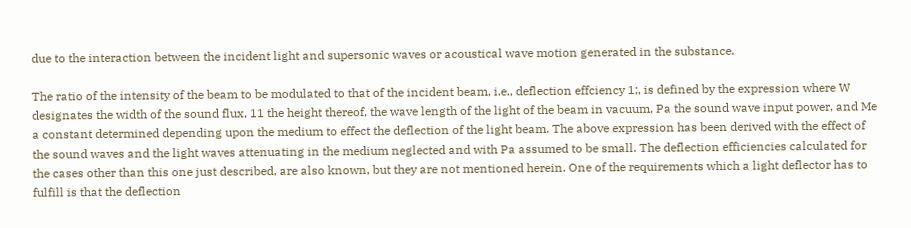due to the interaction between the incident light and supersonic waves or acoustical wave motion generated in the substance.

The ratio of the intensity of the beam to be modulated to that of the incident beam, i.e., deflection effciency 1;, is defined by the expression where W designates the width of the sound flux, 11 the height thereof, the wave length of the light of the beam in vacuum, Pa the sound wave input power, and Me a constant determined depending upon the medium to effect the deflection of the light beam. The above expression has been derived with the effect of the sound waves and the light waves attenuating in the medium neglected and with Pa assumed to be small. The deflection efficiencies calculated for the cases other than this one just described, are also known, but they are not mentioned herein. One of the requirements which a light deflector has to fulfill is that the deflection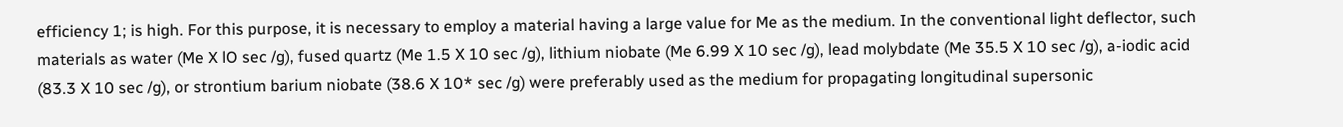efficiency 1; is high. For this purpose, it is necessary to employ a material having a large value for Me as the medium. In the conventional light deflector, such materials as water (Me X lO sec /g), fused quartz (Me 1.5 X 10 sec /g), lithium niobate (Me 6.99 X 10 sec /g), lead molybdate (Me 35.5 X 10 sec /g), a-iodic acid (83.3 X 10 sec /g), or strontium barium niobate (38.6 X 10* sec /g) were preferably used as the medium for propagating longitudinal supersonic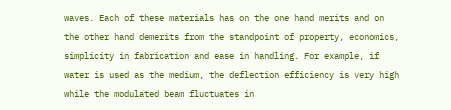waves. Each of these materials has on the one hand merits and on the other hand demerits from the standpoint of property, economics, simplicity in fabrication and ease in handling. For example, if water is used as the medium, the deflection efficiency is very high while the modulated beam fluctuates in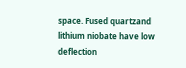space. Fused quartzand lithium niobate have low deflection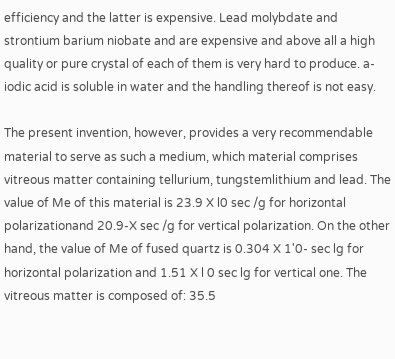efficiency and the latter is expensive. Lead molybdate and strontium barium niobate and are expensive and above all a high quality or pure crystal of each of them is very hard to produce. a-iodic acid is soluble in water and the handling thereof is not easy.

The present invention, however, provides a very recommendable material to serve as such a medium, which material comprises vitreous matter containing tellurium, tungstemlithium and lead. The value of Me of this material is 23.9 X l0 sec /g for horizontal polarizationand 20.9-X sec /g for vertical polarization. On the other hand, the value of Me of fused quartz is 0.304 X 1'0- sec lg for horizontal polarization and 1.51 X l 0 sec lg for vertical one. The vitreous matter is composed of: 35.5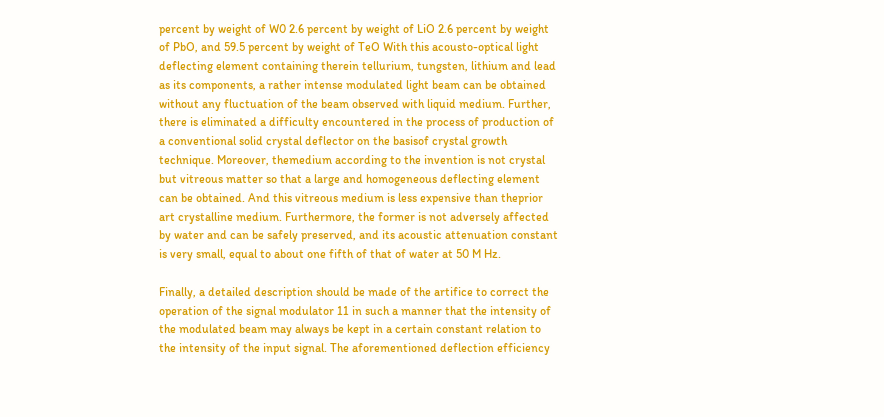percent by weight of W0 2.6 percent by weight of LiO 2.6 percent by weight of PbO, and 59.5 percent by weight of TeO With this acousto-optical light deflecting element containing therein tellurium, tungsten, lithium and lead as its components, a rather intense modulated light beam can be obtained without any fluctuation of the beam observed with liquid medium. Further, there is eliminated a difficulty encountered in the process of production of a conventional solid crystal deflector on the basisof crystal growth technique. Moreover, themedium according to the invention is not crystal but vitreous matter so that a large and homogeneous deflecting element can be obtained. And this vitreous medium is less expensive than theprior art crystalline medium. Furthermore, the former is not adversely affected by water and can be safely preserved, and its acoustic attenuation constant is very small, equal to about one fifth of that of water at 50 M Hz.

Finally, a detailed description should be made of the artifice to correct the operation of the signal modulator 11 in such a manner that the intensity of the modulated beam may always be kept in a certain constant relation to the intensity of the input signal. The aforementioned deflection efficiency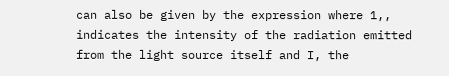can also be given by the expression where 1,, indicates the intensity of the radiation emitted from the light source itself and I, the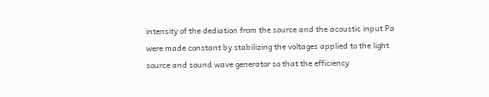intensity of the dediation from the source and the acoustic input Pa were made constant by stabilizing the voltages applied to the light source and sound wave generator so that the efficiency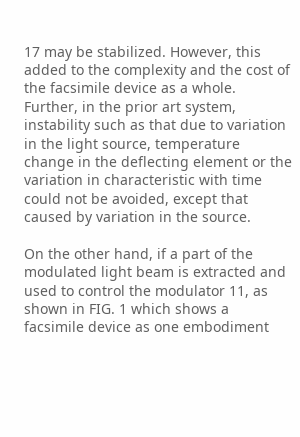17 may be stabilized. However, this added to the complexity and the cost of the facsimile device as a whole. Further, in the prior art system, instability such as that due to variation in the light source, temperature change in the deflecting element or the variation in characteristic with time could not be avoided, except that caused by variation in the source.

On the other hand, if a part of the modulated light beam is extracted and used to control the modulator 11, as shown in FIG. 1 which shows a facsimile device as one embodiment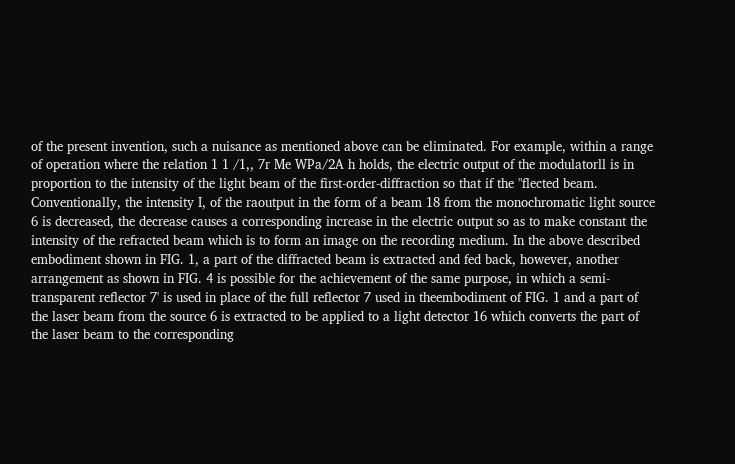of the present invention, such a nuisance as mentioned above can be eliminated. For example, within a range of operation where the relation 1 1 /1,, 7r Me WPa/2A h holds, the electric output of the modulatorll is in proportion to the intensity of the light beam of the first-order-diffraction so that if the "flected beam. Conventionally, the intensity I, of the raoutput in the form of a beam 18 from the monochromatic light source 6 is decreased, the decrease causes a corresponding increase in the electric output so as to make constant the intensity of the refracted beam which is to form an image on the recording medium. In the above described embodiment shown in FIG. 1, a part of the diffracted beam is extracted and fed back, however, another arrangement as shown in FIG. 4 is possible for the achievement of the same purpose, in which a semi-transparent reflector 7' is used in place of the full reflector 7 used in theembodiment of FIG. 1 and a part of the laser beam from the source 6 is extracted to be applied to a light detector 16 which converts the part of the laser beam to the corresponding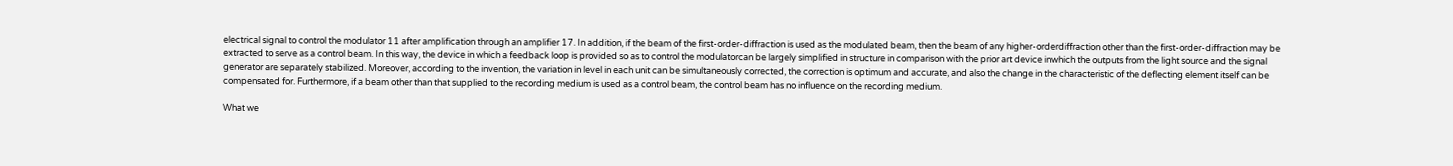electrical signal to control the modulator 11 after amplification through an amplifier 17. In addition, if the beam of the first-order-diffraction is used as the modulated beam, then the beam of any higher-orderdiffraction other than the first-order-diffraction may be extracted to serve as a control beam. In this way, the device in which a feedback loop is provided so as to control the modulatorcan be largely simplified in structure in comparison with the prior art device inwhich the outputs from the light source and the signal generator are separately stabilized. Moreover, according to the invention, the variation in level in each unit can be simultaneously corrected, the correction is optimum and accurate, and also the change in the characteristic of the deflecting element itself can be compensated for. Furthermore, if a beam other than that supplied to the recording medium is used as a control beam, the control beam has no influence on the recording medium.

What we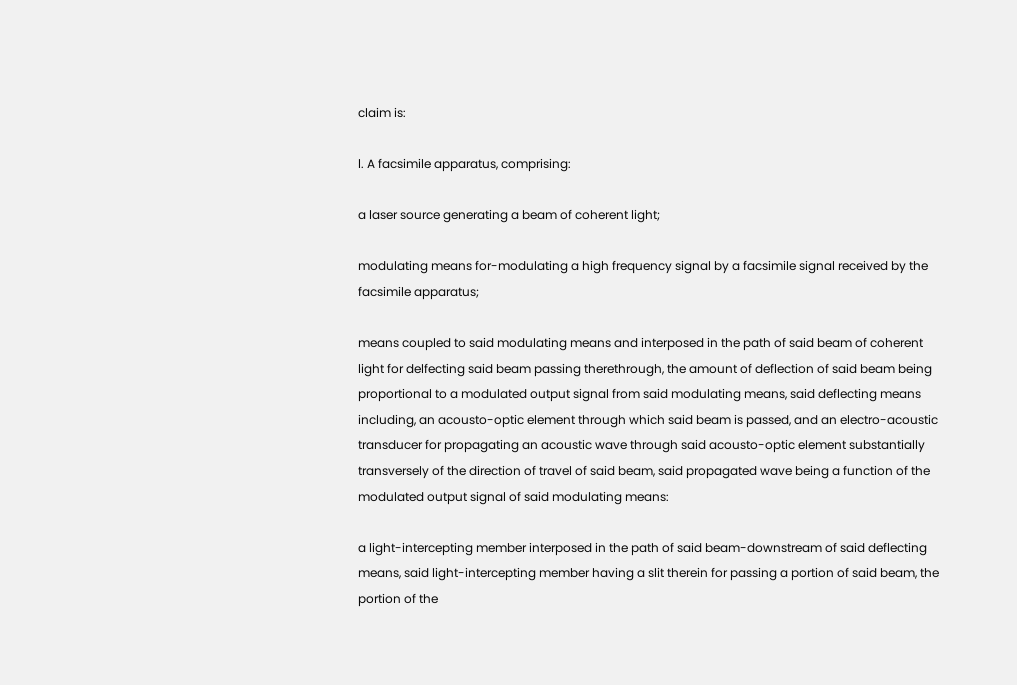claim is:

l. A facsimile apparatus, comprising:

a laser source generating a beam of coherent light;

modulating means for-modulating a high frequency signal by a facsimile signal received by the facsimile apparatus;

means coupled to said modulating means and interposed in the path of said beam of coherent light for delfecting said beam passing therethrough, the amount of deflection of said beam being proportional to a modulated output signal from said modulating means, said deflecting means including, an acousto-optic element through which said beam is passed, and an electro-acoustic transducer for propagating an acoustic wave through said acousto-optic element substantially transversely of the direction of travel of said beam, said propagated wave being a function of the modulated output signal of said modulating means:

a light-intercepting member interposed in the path of said beam-downstream of said deflecting means, said light-intercepting member having a slit therein for passing a portion of said beam, the portion of the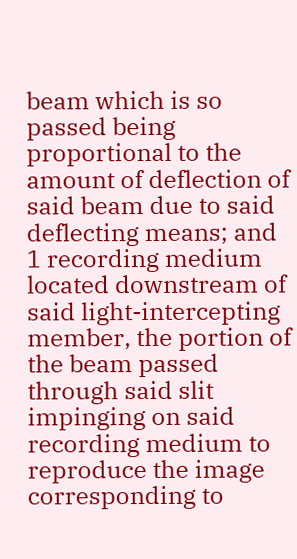beam which is so passed being proportional to the amount of deflection of said beam due to said deflecting means; and 1 recording medium located downstream of said light-intercepting member, the portion of the beam passed through said slit impinging on said recording medium to reproduce the image corresponding to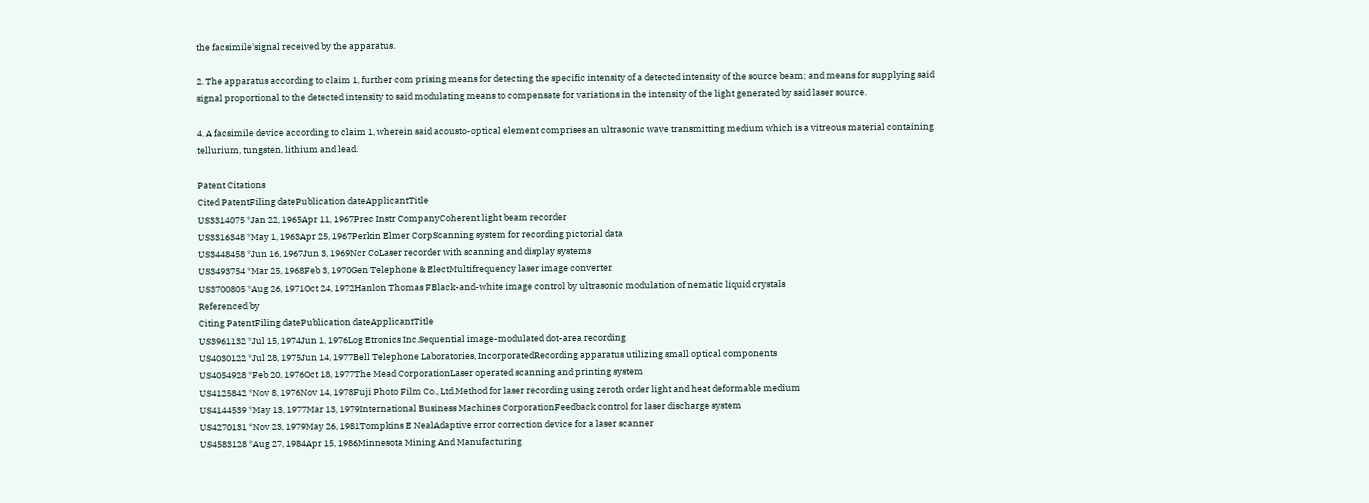the facsimile'signal received by the apparatus.

2. The apparatus according to claim 1, further com prising means for detecting the specific intensity of a detected intensity of the source beam; and means for supplying said signal proportional to the detected intensity to said modulating means to compensate for variations in the intensity of the light generated by said laser source.

4. A facsimile device according to claim 1, wherein said acousto-optical element comprises an ultrasonic wave transmitting medium which is a vitreous material containing tellurium, tungsten, lithium and lead.

Patent Citations
Cited PatentFiling datePublication dateApplicantTitle
US3314075 *Jan 22, 1965Apr 11, 1967Prec Instr CompanyCoherent light beam recorder
US3316348 *May 1, 1963Apr 25, 1967Perkin Elmer CorpScanning system for recording pictorial data
US3448458 *Jun 16, 1967Jun 3, 1969Ncr CoLaser recorder with scanning and display systems
US3493754 *Mar 25, 1968Feb 3, 1970Gen Telephone & ElectMultifrequency laser image converter
US3700805 *Aug 26, 1971Oct 24, 1972Hanlon Thomas FBlack-and-white image control by ultrasonic modulation of nematic liquid crystals
Referenced by
Citing PatentFiling datePublication dateApplicantTitle
US3961132 *Jul 15, 1974Jun 1, 1976Log Etronics Inc.Sequential image-modulated dot-area recording
US4030122 *Jul 28, 1975Jun 14, 1977Bell Telephone Laboratories, IncorporatedRecording apparatus utilizing small optical components
US4054928 *Feb 20, 1976Oct 18, 1977The Mead CorporationLaser operated scanning and printing system
US4125842 *Nov 8, 1976Nov 14, 1978Fuji Photo Film Co., Ltd.Method for laser recording using zeroth order light and heat deformable medium
US4144539 *May 13, 1977Mar 13, 1979International Business Machines CorporationFeedback control for laser discharge system
US4270131 *Nov 23, 1979May 26, 1981Tompkins E NealAdaptive error correction device for a laser scanner
US4583128 *Aug 27, 1984Apr 15, 1986Minnesota Mining And Manufacturing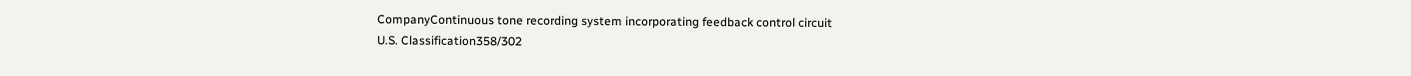CompanyContinuous tone recording system incorporating feedback control circuit
U.S. Classification358/302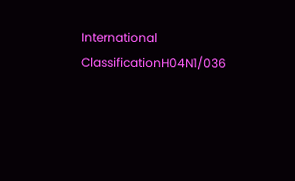International ClassificationH04N1/036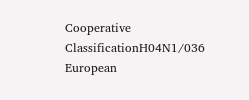Cooperative ClassificationH04N1/036
European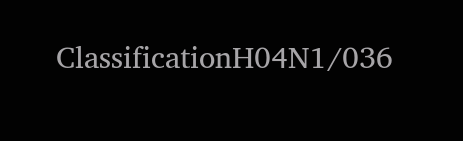ClassificationH04N1/036